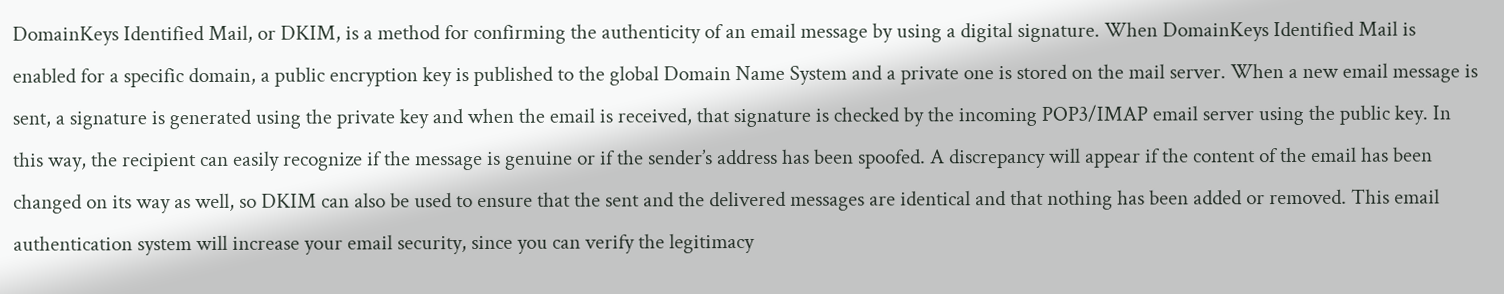DomainKeys Identified Mail, or DKIM, is a method for confirming the authenticity of an email message by using a digital signature. When DomainKeys Identified Mail is enabled for a specific domain, a public encryption key is published to the global Domain Name System and a private one is stored on the mail server. When a new email message is sent, a signature is generated using the private key and when the email is received, that signature is checked by the incoming POP3/IMAP email server using the public key. In this way, the recipient can easily recognize if the message is genuine or if the sender’s address has been spoofed. A discrepancy will appear if the content of the email has been changed on its way as well, so DKIM can also be used to ensure that the sent and the delivered messages are identical and that nothing has been added or removed. This email authentication system will increase your email security, since you can verify the legitimacy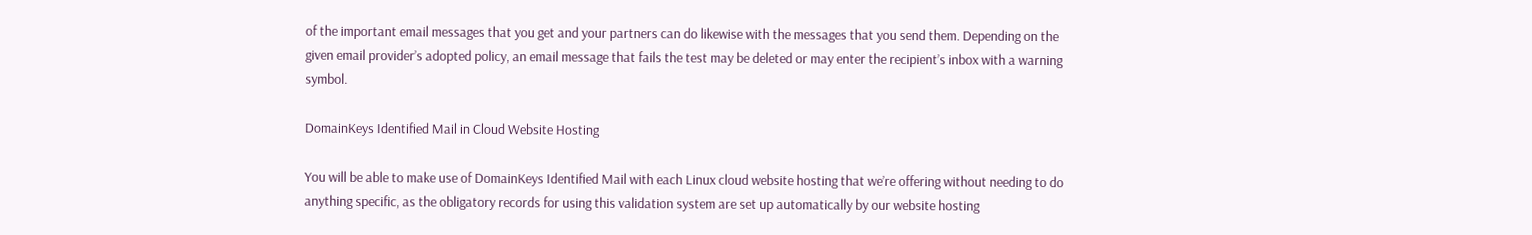of the important email messages that you get and your partners can do likewise with the messages that you send them. Depending on the given email provider’s adopted policy, an email message that fails the test may be deleted or may enter the recipient’s inbox with a warning symbol.

DomainKeys Identified Mail in Cloud Website Hosting

You will be able to make use of DomainKeys Identified Mail with each Linux cloud website hosting that we’re offering without needing to do anything specific, as the obligatory records for using this validation system are set up automatically by our website hosting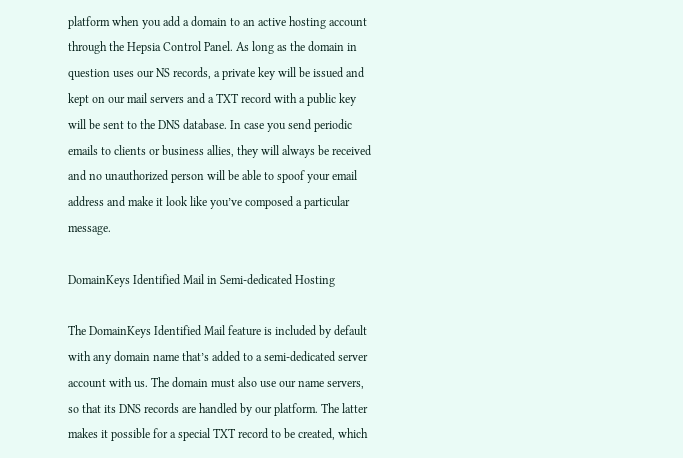platform when you add a domain to an active hosting account through the Hepsia Control Panel. As long as the domain in question uses our NS records, a private key will be issued and kept on our mail servers and a TXT record with a public key will be sent to the DNS database. In case you send periodic emails to clients or business allies, they will always be received and no unauthorized person will be able to spoof your email address and make it look like you’ve composed a particular message.

DomainKeys Identified Mail in Semi-dedicated Hosting

The DomainKeys Identified Mail feature is included by default with any domain name that’s added to a semi-dedicated server account with us. The domain must also use our name servers, so that its DNS records are handled by our platform. The latter makes it possible for a special TXT record to be created, which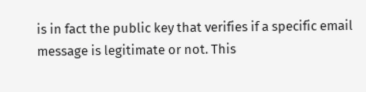is in fact the public key that verifies if a specific email message is legitimate or not. This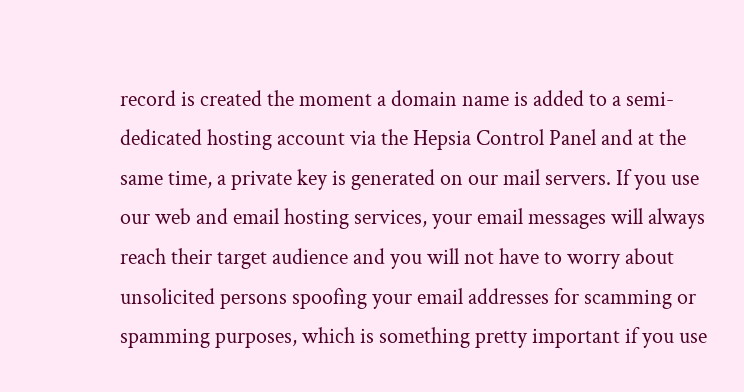record is created the moment a domain name is added to a semi-dedicated hosting account via the Hepsia Control Panel and at the same time, a private key is generated on our mail servers. If you use our web and email hosting services, your email messages will always reach their target audience and you will not have to worry about unsolicited persons spoofing your email addresses for scamming or spamming purposes, which is something pretty important if you use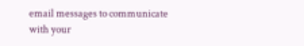email messages to communicate with your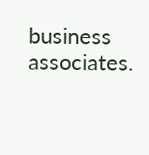business associates.